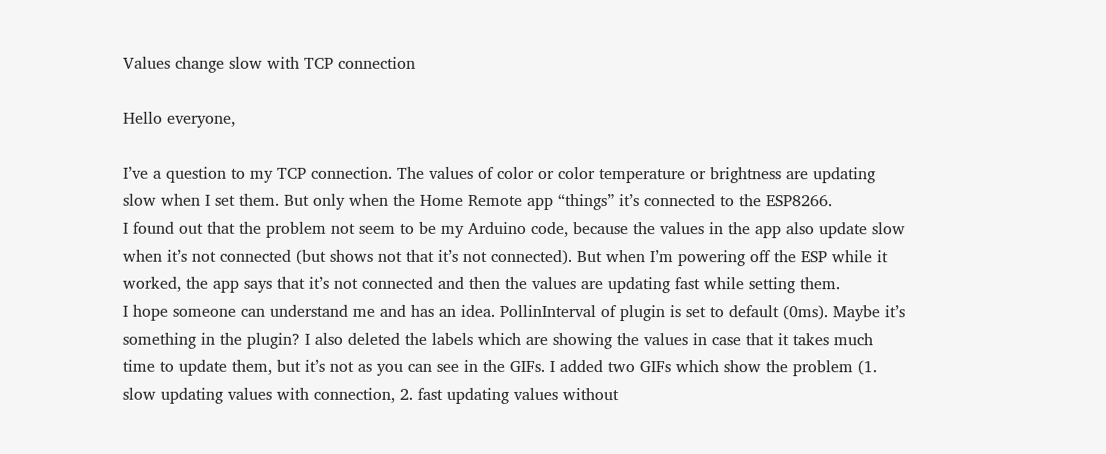Values change slow with TCP connection

Hello everyone,

I’ve a question to my TCP connection. The values of color or color temperature or brightness are updating slow when I set them. But only when the Home Remote app “things” it’s connected to the ESP8266.
I found out that the problem not seem to be my Arduino code, because the values in the app also update slow when it’s not connected (but shows not that it’s not connected). But when I’m powering off the ESP while it worked, the app says that it’s not connected and then the values are updating fast while setting them.
I hope someone can understand me and has an idea. PollinInterval of plugin is set to default (0ms). Maybe it’s something in the plugin? I also deleted the labels which are showing the values in case that it takes much time to update them, but it’s not as you can see in the GIFs. I added two GIFs which show the problem (1. slow updating values with connection, 2. fast updating values without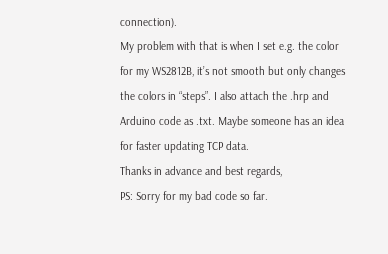connection).
My problem with that is when I set e.g. the color for my WS2812B, it’s not smooth but only changes the colors in “steps”. I also attach the .hrp and Arduino code as .txt. Maybe someone has an idea for faster updating TCP data.
Thanks in advance and best regards,
PS: Sorry for my bad code so far.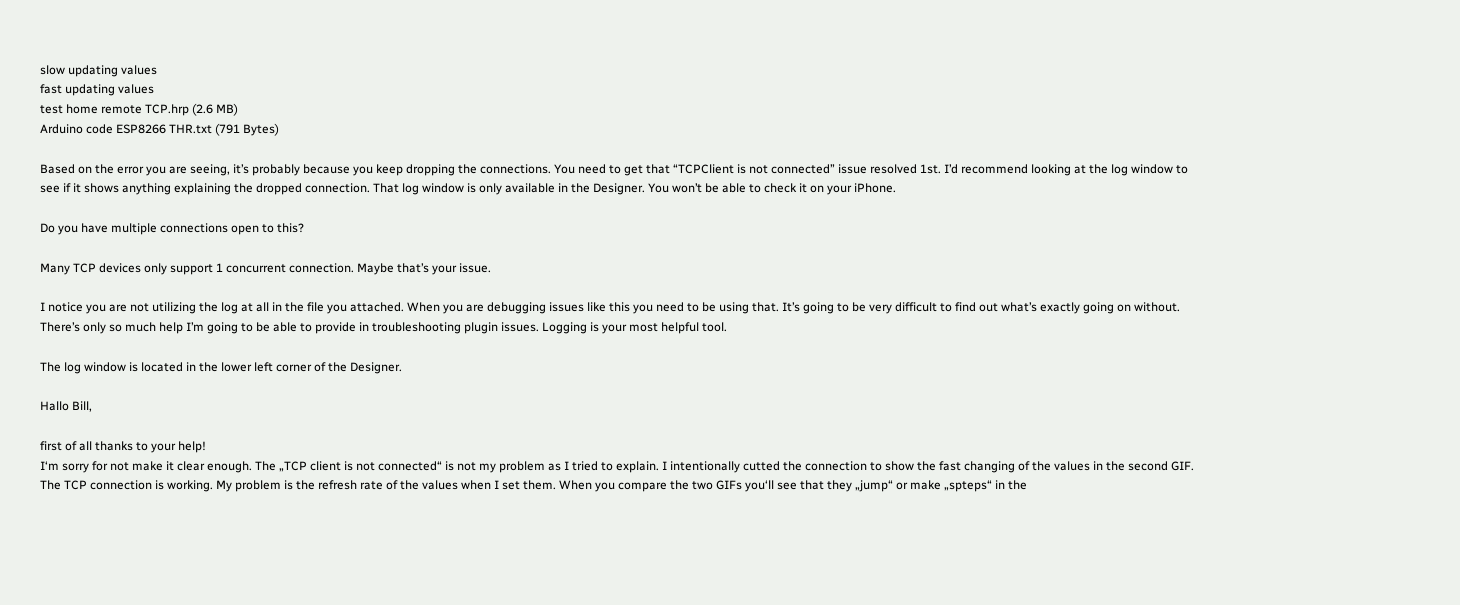slow updating values
fast updating values
test home remote TCP.hrp (2.6 MB)
Arduino code ESP8266 THR.txt (791 Bytes)

Based on the error you are seeing, it’s probably because you keep dropping the connections. You need to get that “TCPClient is not connected” issue resolved 1st. I’d recommend looking at the log window to see if it shows anything explaining the dropped connection. That log window is only available in the Designer. You won’t be able to check it on your iPhone.

Do you have multiple connections open to this?

Many TCP devices only support 1 concurrent connection. Maybe that’s your issue.

I notice you are not utilizing the log at all in the file you attached. When you are debugging issues like this you need to be using that. It’s going to be very difficult to find out what’s exactly going on without. There’s only so much help I’m going to be able to provide in troubleshooting plugin issues. Logging is your most helpful tool.

The log window is located in the lower left corner of the Designer.

Hallo Bill,

first of all thanks to your help!
I‘m sorry for not make it clear enough. The „TCP client is not connected“ is not my problem as I tried to explain. I intentionally cutted the connection to show the fast changing of the values in the second GIF. The TCP connection is working. My problem is the refresh rate of the values when I set them. When you compare the two GIFs you‘ll see that they „jump“ or make „spteps“ in the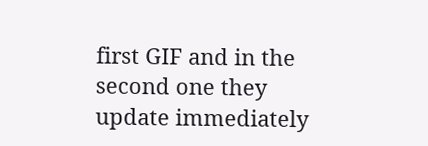first GIF and in the second one they update immediately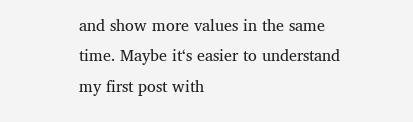and show more values in the same time. Maybe it‘s easier to understand my first post with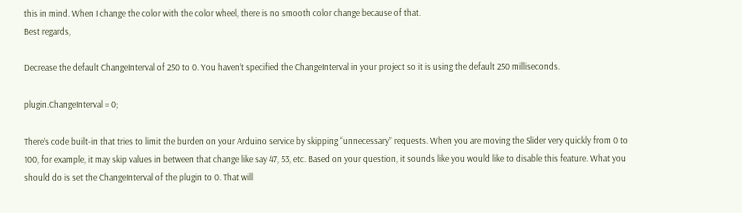this in mind. When I change the color with the color wheel, there is no smooth color change because of that.
Best regards,

Decrease the default ChangeInterval of 250 to 0. You haven’t specified the ChangeInterval in your project so it is using the default 250 milliseconds.

plugin.ChangeInterval = 0;

There’s code built-in that tries to limit the burden on your Arduino service by skipping “unnecessary” requests. When you are moving the Slider very quickly from 0 to 100, for example, it may skip values in between that change like say 47, 53, etc. Based on your question, it sounds like you would like to disable this feature. What you should do is set the ChangeInterval of the plugin to 0. That will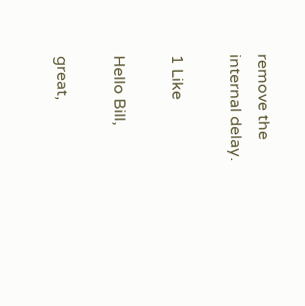remove the internal delay.

1 Like

Hello Bill,

great,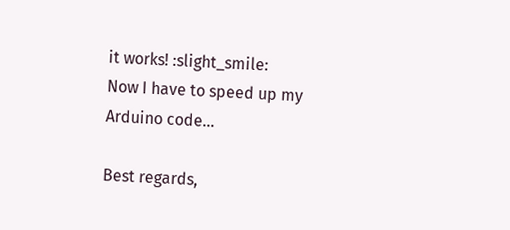it works! :slight_smile:
Now I have to speed up my Arduino code…

Best regards,